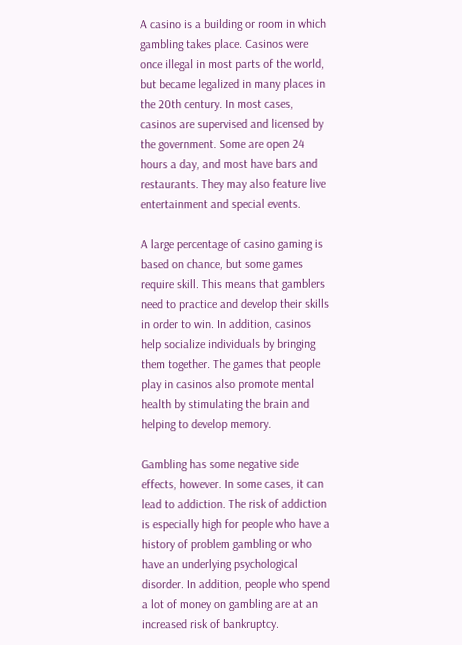A casino is a building or room in which gambling takes place. Casinos were once illegal in most parts of the world, but became legalized in many places in the 20th century. In most cases, casinos are supervised and licensed by the government. Some are open 24 hours a day, and most have bars and restaurants. They may also feature live entertainment and special events.

A large percentage of casino gaming is based on chance, but some games require skill. This means that gamblers need to practice and develop their skills in order to win. In addition, casinos help socialize individuals by bringing them together. The games that people play in casinos also promote mental health by stimulating the brain and helping to develop memory.

Gambling has some negative side effects, however. In some cases, it can lead to addiction. The risk of addiction is especially high for people who have a history of problem gambling or who have an underlying psychological disorder. In addition, people who spend a lot of money on gambling are at an increased risk of bankruptcy.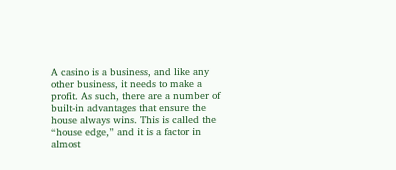A casino is a business, and like any other business, it needs to make a profit. As such, there are a number of built-in advantages that ensure the house always wins. This is called the “house edge,” and it is a factor in almost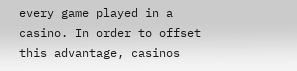every game played in a casino. In order to offset this advantage, casinos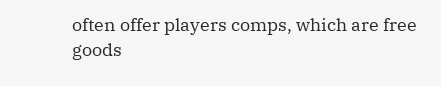often offer players comps, which are free goods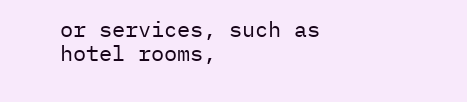or services, such as hotel rooms,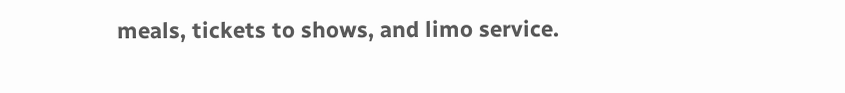meals, tickets to shows, and limo service.